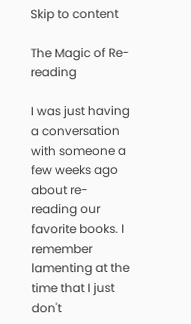Skip to content

The Magic of Re-reading

I was just having a conversation with someone a few weeks ago about re-reading our favorite books. I remember lamenting at the time that I just don't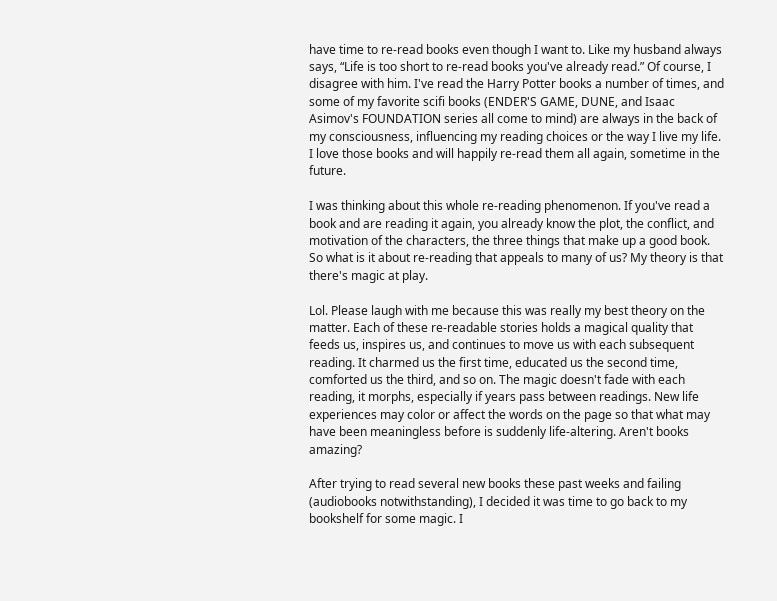have time to re-read books even though I want to. Like my husband always says, “Life is too short to re-read books you've already read.” Of course, I disagree with him. I've read the Harry Potter books a number of times, and some of my favorite scifi books (ENDER'S GAME, DUNE, and Isaac Asimov's FOUNDATION series all come to mind) are always in the back of my consciousness, influencing my reading choices or the way I live my life. I love those books and will happily re-read them all again, sometime in the future.

I was thinking about this whole re-reading phenomenon. If you've read a book and are reading it again, you already know the plot, the conflict, and motivation of the characters, the three things that make up a good book. So what is it about re-reading that appeals to many of us? My theory is that there's magic at play.

Lol. Please laugh with me because this was really my best theory on the matter. Each of these re-readable stories holds a magical quality that feeds us, inspires us, and continues to move us with each subsequent reading. It charmed us the first time, educated us the second time, comforted us the third, and so on. The magic doesn't fade with each reading, it morphs, especially if years pass between readings. New life experiences may color or affect the words on the page so that what may have been meaningless before is suddenly life-altering. Aren't books amazing?

After trying to read several new books these past weeks and failing (audiobooks notwithstanding), I decided it was time to go back to my bookshelf for some magic. I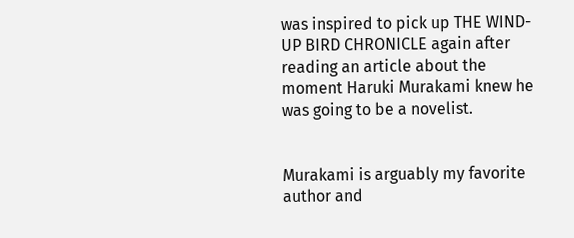was inspired to pick up THE WIND-UP BIRD CHRONICLE again after reading an article about the moment Haruki Murakami knew he was going to be a novelist.


Murakami is arguably my favorite author and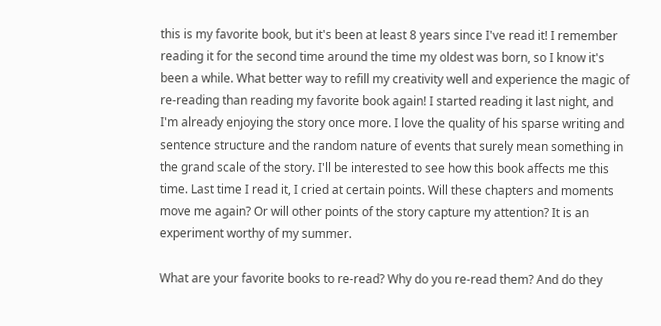this is my favorite book, but it's been at least 8 years since I've read it! I remember reading it for the second time around the time my oldest was born, so I know it's been a while. What better way to refill my creativity well and experience the magic of re-reading than reading my favorite book again! I started reading it last night, and I'm already enjoying the story once more. I love the quality of his sparse writing and sentence structure and the random nature of events that surely mean something in the grand scale of the story. I'll be interested to see how this book affects me this time. Last time I read it, I cried at certain points. Will these chapters and moments move me again? Or will other points of the story capture my attention? It is an experiment worthy of my summer.

What are your favorite books to re-read? Why do you re-read them? And do they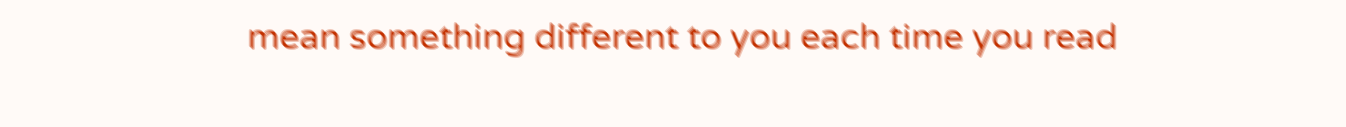mean something different to you each time you read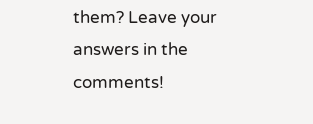them? Leave your answers in the comments!